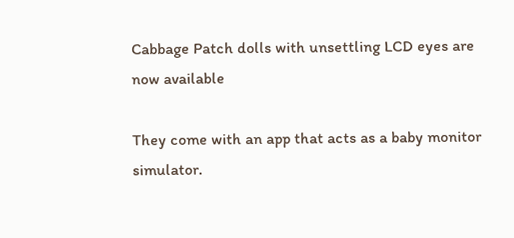Cabbage Patch dolls with unsettling LCD eyes are now available

They come with an app that acts as a baby monitor simulator.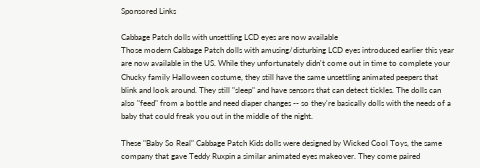Sponsored Links

Cabbage Patch dolls with unsettling LCD eyes are now available
Those modern Cabbage Patch dolls with amusing/disturbing LCD eyes introduced earlier this year are now available in the US. While they unfortunately didn't come out in time to complete your Chucky family Halloween costume, they still have the same unsettling animated peepers that blink and look around. They still "sleep" and have sensors that can detect tickles. The dolls can also "feed" from a bottle and need diaper changes -- so they're basically dolls with the needs of a baby that could freak you out in the middle of the night.

These "Baby So Real" Cabbage Patch Kids dolls were designed by Wicked Cool Toys, the same company that gave Teddy Ruxpin a similar animated eyes makeover. They come paired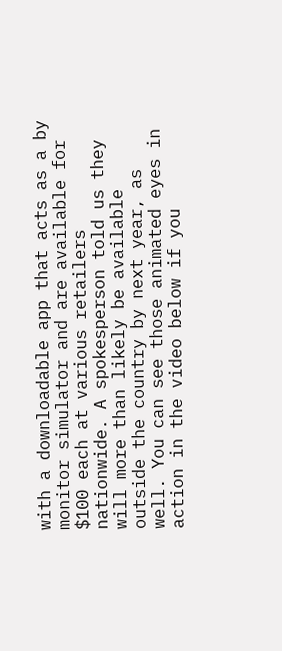with a downloadable app that acts as a by monitor simulator and are available for $100 each at various retailers nationwide. A spokesperson told us they will more than likely be available outside the country by next year, as well. You can see those animated eyes in action in the video below if you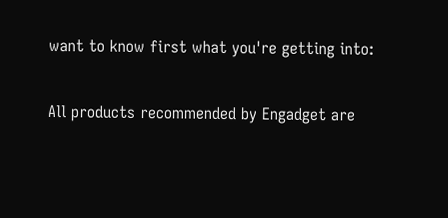want to know first what you're getting into:

All products recommended by Engadget are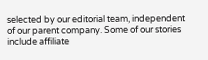selected by our editorial team, independent of our parent company. Some of our stories include affiliate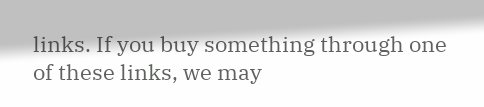links. If you buy something through one of these links, we may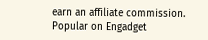earn an affiliate commission.
Popular on Engadget